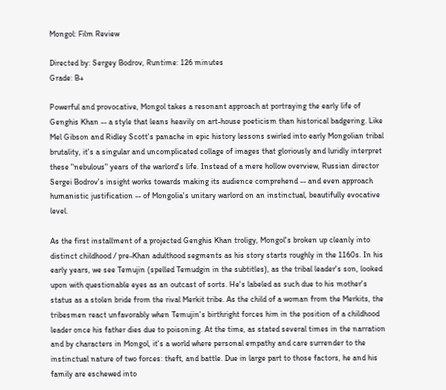Mongol: Film Review

Directed by: Sergey Bodrov, Runtime: 126 minutes
Grade: B+

Powerful and provocative, Mongol takes a resonant approach at portraying the early life of Genghis Khan -- a style that leans heavily on art-house poeticism than historical badgering. Like Mel Gibson and Ridley Scott's panache in epic history lessons swirled into early Mongolian tribal brutality, it's a singular and uncomplicated collage of images that gloriously and luridly interpret these "nebulous" years of the warlord's life. Instead of a mere hollow overview, Russian director Sergei Bodrov's insight works towards making its audience comprehend -- and even approach humanistic justification -- of Mongolia's unitary warlord on an instinctual, beautifully evocative level.

As the first installment of a projected Genghis Khan troligy, Mongol's broken up cleanly into distinct childhood / pre-Khan adulthood segments as his story starts roughly in the 1160s. In his early years, we see Temujin (spelled Temudgin in the subtitles), as the tribal leader's son, looked upon with questionable eyes as an outcast of sorts. He's labeled as such due to his mother's status as a stolen bride from the rival Merkit tribe. As the child of a woman from the Merkits, the tribesmen react unfavorably when Temujin's birthright forces him in the position of a childhood leader once his father dies due to poisoning. At the time, as stated several times in the narration and by characters in Mongol, it's a world where personal empathy and care surrender to the instinctual nature of two forces: theft, and battle. Due in large part to those factors, he and his family are eschewed into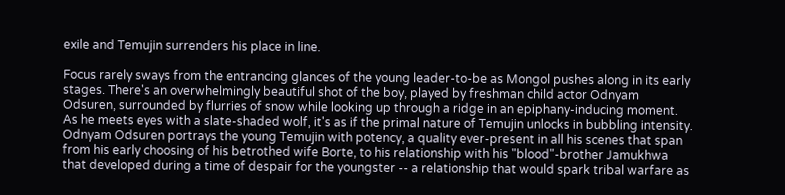exile and Temujin surrenders his place in line.

Focus rarely sways from the entrancing glances of the young leader-to-be as Mongol pushes along in its early stages. There's an overwhelmingly beautiful shot of the boy, played by freshman child actor Odnyam Odsuren, surrounded by flurries of snow while looking up through a ridge in an epiphany-inducing moment. As he meets eyes with a slate-shaded wolf, it's as if the primal nature of Temujin unlocks in bubbling intensity. Odnyam Odsuren portrays the young Temujin with potency, a quality ever-present in all his scenes that span from his early choosing of his betrothed wife Borte, to his relationship with his "blood"-brother Jamukhwa that developed during a time of despair for the youngster -- a relationship that would spark tribal warfare as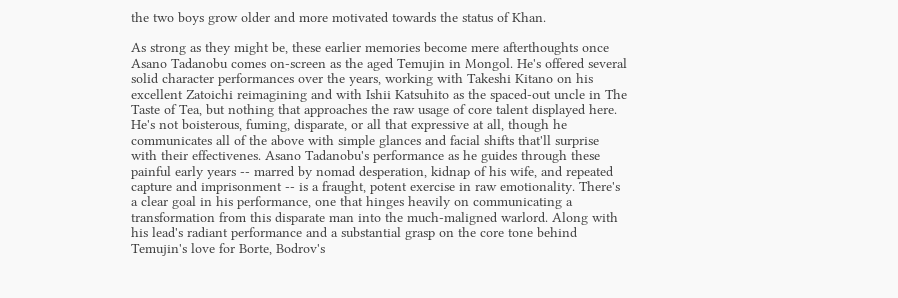the two boys grow older and more motivated towards the status of Khan.

As strong as they might be, these earlier memories become mere afterthoughts once Asano Tadanobu comes on-screen as the aged Temujin in Mongol. He's offered several solid character performances over the years, working with Takeshi Kitano on his excellent Zatoichi reimagining and with Ishii Katsuhito as the spaced-out uncle in The Taste of Tea, but nothing that approaches the raw usage of core talent displayed here. He's not boisterous, fuming, disparate, or all that expressive at all, though he communicates all of the above with simple glances and facial shifts that'll surprise with their effectivenes. Asano Tadanobu's performance as he guides through these painful early years -- marred by nomad desperation, kidnap of his wife, and repeated capture and imprisonment -- is a fraught, potent exercise in raw emotionality. There's a clear goal in his performance, one that hinges heavily on communicating a transformation from this disparate man into the much-maligned warlord. Along with his lead's radiant performance and a substantial grasp on the core tone behind Temujin's love for Borte, Bodrov's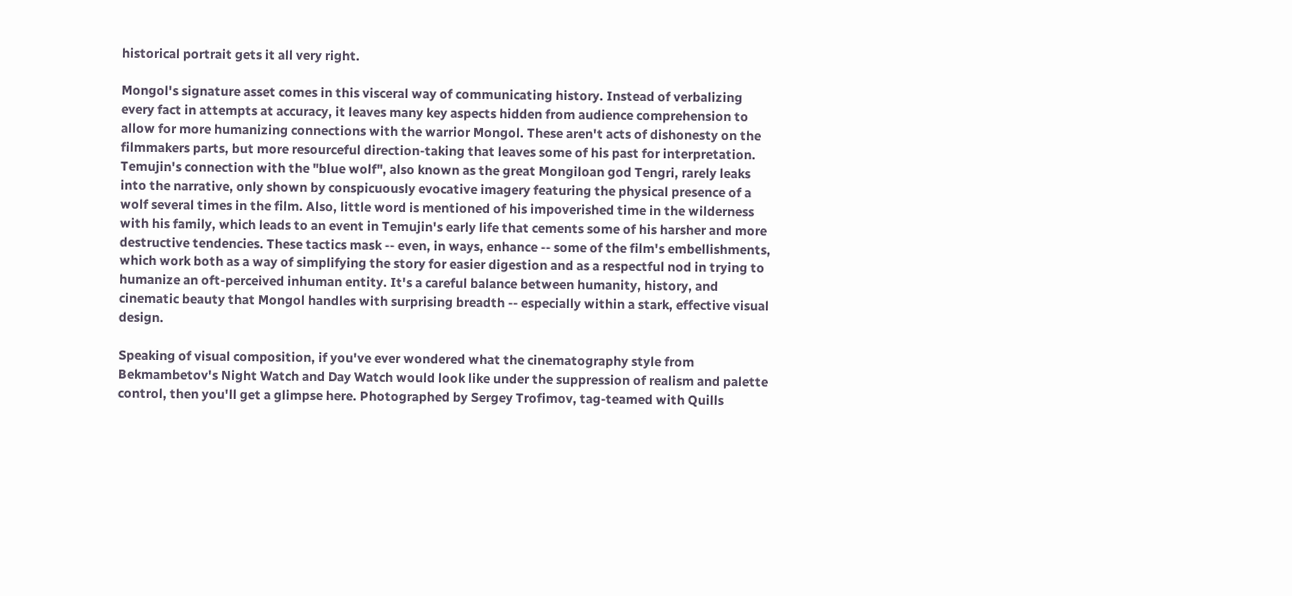historical portrait gets it all very right.

Mongol's signature asset comes in this visceral way of communicating history. Instead of verbalizing every fact in attempts at accuracy, it leaves many key aspects hidden from audience comprehension to allow for more humanizing connections with the warrior Mongol. These aren't acts of dishonesty on the filmmakers parts, but more resourceful direction-taking that leaves some of his past for interpretation. Temujin's connection with the "blue wolf", also known as the great Mongiloan god Tengri, rarely leaks into the narrative, only shown by conspicuously evocative imagery featuring the physical presence of a wolf several times in the film. Also, little word is mentioned of his impoverished time in the wilderness with his family, which leads to an event in Temujin's early life that cements some of his harsher and more destructive tendencies. These tactics mask -- even, in ways, enhance -- some of the film's embellishments, which work both as a way of simplifying the story for easier digestion and as a respectful nod in trying to humanize an oft-perceived inhuman entity. It's a careful balance between humanity, history, and cinematic beauty that Mongol handles with surprising breadth -- especially within a stark, effective visual design.

Speaking of visual composition, if you've ever wondered what the cinematography style from Bekmambetov's Night Watch and Day Watch would look like under the suppression of realism and palette control, then you'll get a glimpse here. Photographed by Sergey Trofimov, tag-teamed with Quills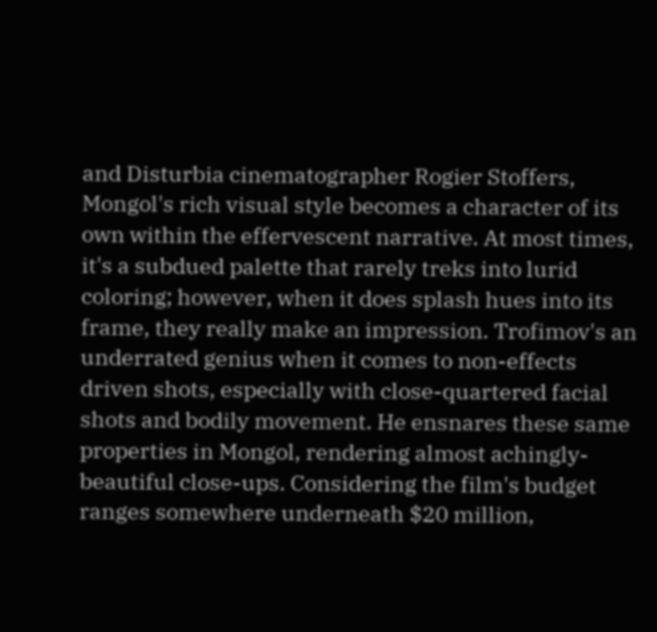and Disturbia cinematographer Rogier Stoffers, Mongol's rich visual style becomes a character of its own within the effervescent narrative. At most times, it's a subdued palette that rarely treks into lurid coloring; however, when it does splash hues into its frame, they really make an impression. Trofimov's an underrated genius when it comes to non-effects driven shots, especially with close-quartered facial shots and bodily movement. He ensnares these same properties in Mongol, rendering almost achingly-beautiful close-ups. Considering the film's budget ranges somewhere underneath $20 million,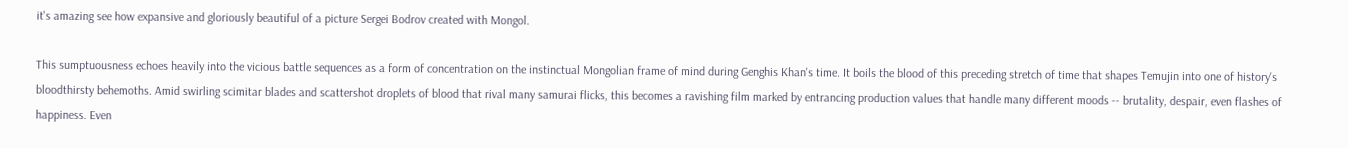it's amazing see how expansive and gloriously beautiful of a picture Sergei Bodrov created with Mongol.

This sumptuousness echoes heavily into the vicious battle sequences as a form of concentration on the instinctual Mongolian frame of mind during Genghis Khan's time. It boils the blood of this preceding stretch of time that shapes Temujin into one of history's bloodthirsty behemoths. Amid swirling scimitar blades and scattershot droplets of blood that rival many samurai flicks, this becomes a ravishing film marked by entrancing production values that handle many different moods -- brutality, despair, even flashes of happiness. Even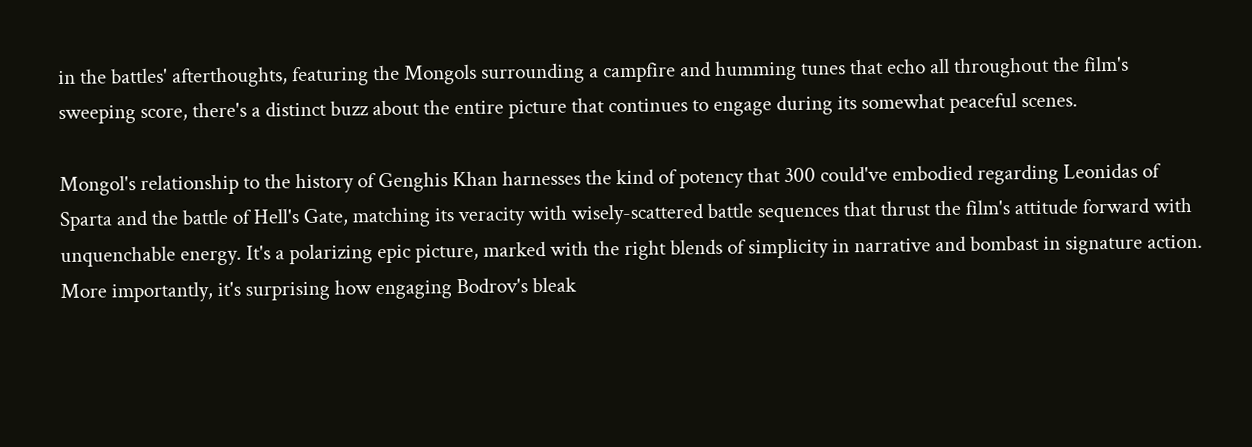in the battles' afterthoughts, featuring the Mongols surrounding a campfire and humming tunes that echo all throughout the film's sweeping score, there's a distinct buzz about the entire picture that continues to engage during its somewhat peaceful scenes.

Mongol's relationship to the history of Genghis Khan harnesses the kind of potency that 300 could've embodied regarding Leonidas of Sparta and the battle of Hell's Gate, matching its veracity with wisely-scattered battle sequences that thrust the film's attitude forward with unquenchable energy. It's a polarizing epic picture, marked with the right blends of simplicity in narrative and bombast in signature action. More importantly, it's surprising how engaging Bodrov's bleak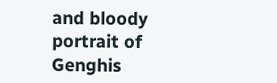and bloody portrait of Genghis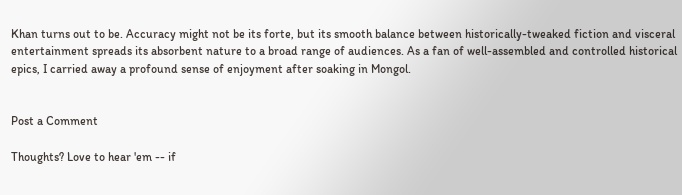Khan turns out to be. Accuracy might not be its forte, but its smooth balance between historically-tweaked fiction and visceral entertainment spreads its absorbent nature to a broad range of audiences. As a fan of well-assembled and controlled historical epics, I carried away a profound sense of enjoyment after soaking in Mongol.


Post a Comment

Thoughts? Love to hear 'em -- if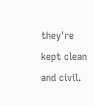they're kept clean and civil.